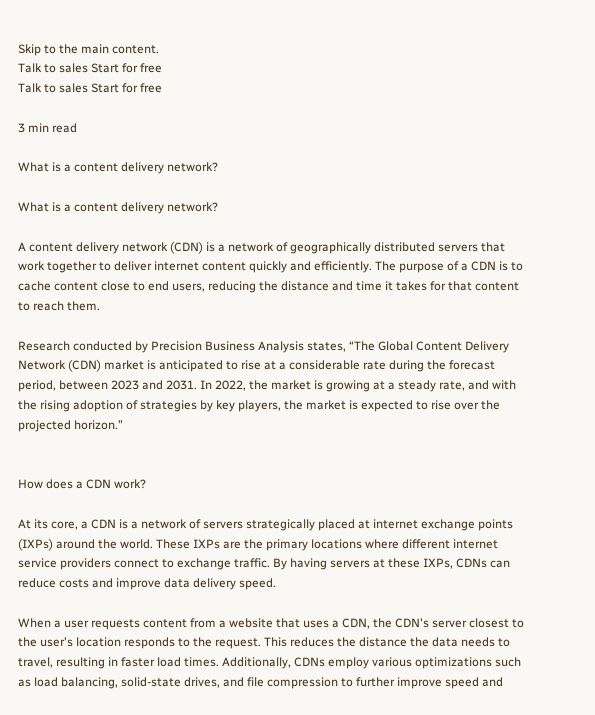Skip to the main content.
Talk to sales Start for free
Talk to sales Start for free

3 min read

What is a content delivery network?

What is a content delivery network?

A content delivery network (CDN) is a network of geographically distributed servers that work together to deliver internet content quickly and efficiently. The purpose of a CDN is to cache content close to end users, reducing the distance and time it takes for that content to reach them.

Research conducted by Precision Business Analysis states, “The Global Content Delivery Network (CDN) market is anticipated to rise at a considerable rate during the forecast period, between 2023 and 2031. In 2022, the market is growing at a steady rate, and with the rising adoption of strategies by key players, the market is expected to rise over the projected horizon.”


How does a CDN work?

At its core, a CDN is a network of servers strategically placed at internet exchange points (IXPs) around the world. These IXPs are the primary locations where different internet service providers connect to exchange traffic. By having servers at these IXPs, CDNs can reduce costs and improve data delivery speed.

When a user requests content from a website that uses a CDN, the CDN's server closest to the user's location responds to the request. This reduces the distance the data needs to travel, resulting in faster load times. Additionally, CDNs employ various optimizations such as load balancing, solid-state drives, and file compression to further improve speed and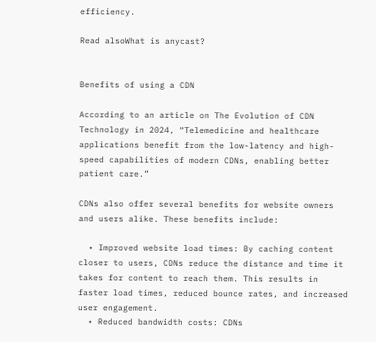efficiency.

Read alsoWhat is anycast?


Benefits of using a CDN

According to an article on The Evolution of CDN Technology in 2024, “Telemedicine and healthcare applications benefit from the low-latency and high-speed capabilities of modern CDNs, enabling better patient care.”

CDNs also offer several benefits for website owners and users alike. These benefits include:

  • Improved website load times: By caching content closer to users, CDNs reduce the distance and time it takes for content to reach them. This results in faster load times, reduced bounce rates, and increased user engagement.
  • Reduced bandwidth costs: CDNs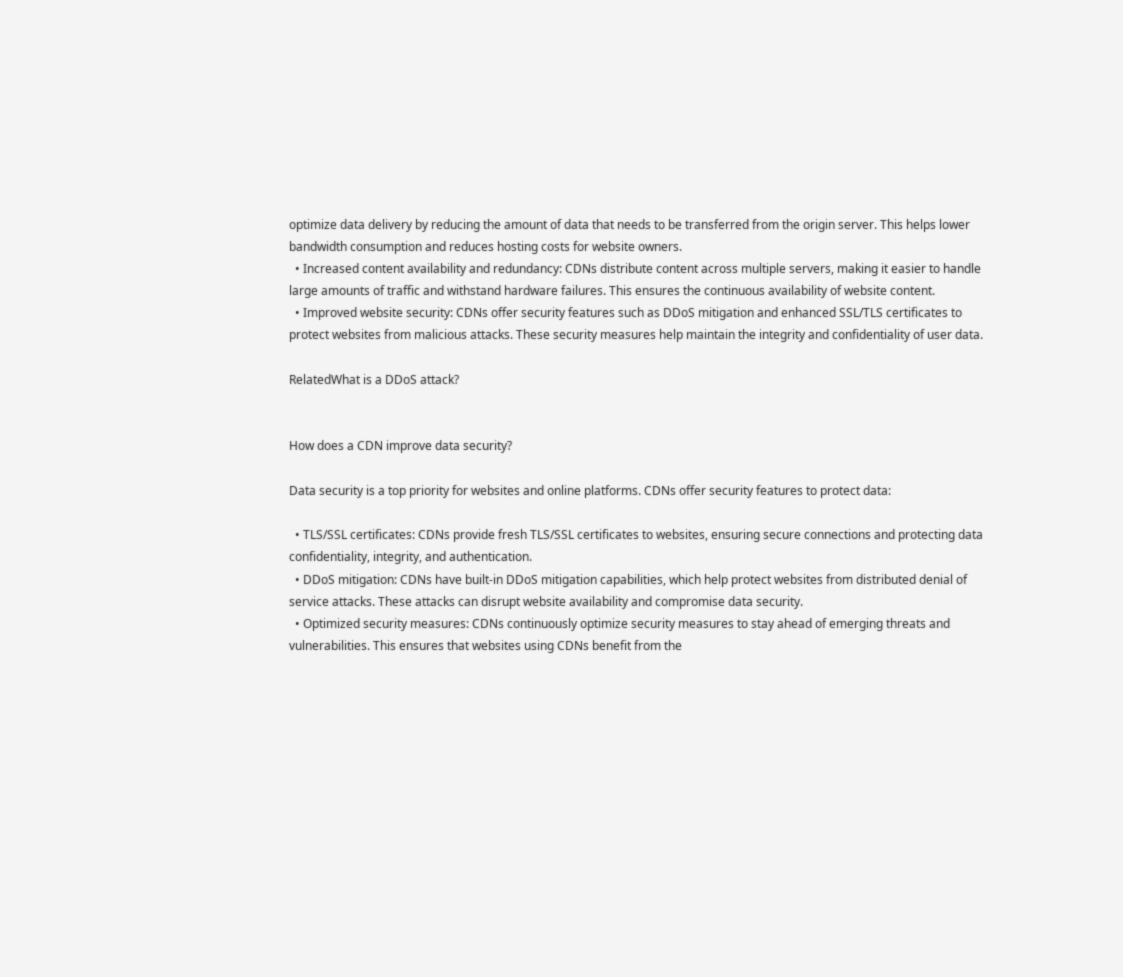optimize data delivery by reducing the amount of data that needs to be transferred from the origin server. This helps lower bandwidth consumption and reduces hosting costs for website owners.
  • Increased content availability and redundancy: CDNs distribute content across multiple servers, making it easier to handle large amounts of traffic and withstand hardware failures. This ensures the continuous availability of website content.
  • Improved website security: CDNs offer security features such as DDoS mitigation and enhanced SSL/TLS certificates to protect websites from malicious attacks. These security measures help maintain the integrity and confidentiality of user data.

RelatedWhat is a DDoS attack?


How does a CDN improve data security?

Data security is a top priority for websites and online platforms. CDNs offer security features to protect data:

  • TLS/SSL certificates: CDNs provide fresh TLS/SSL certificates to websites, ensuring secure connections and protecting data confidentiality, integrity, and authentication.
  • DDoS mitigation: CDNs have built-in DDoS mitigation capabilities, which help protect websites from distributed denial of service attacks. These attacks can disrupt website availability and compromise data security.
  • Optimized security measures: CDNs continuously optimize security measures to stay ahead of emerging threats and vulnerabilities. This ensures that websites using CDNs benefit from the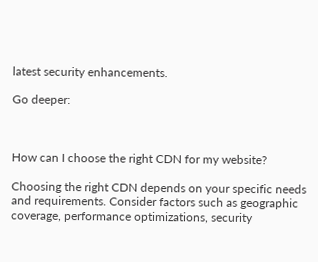latest security enhancements.

Go deeper:



How can I choose the right CDN for my website?

Choosing the right CDN depends on your specific needs and requirements. Consider factors such as geographic coverage, performance optimizations, security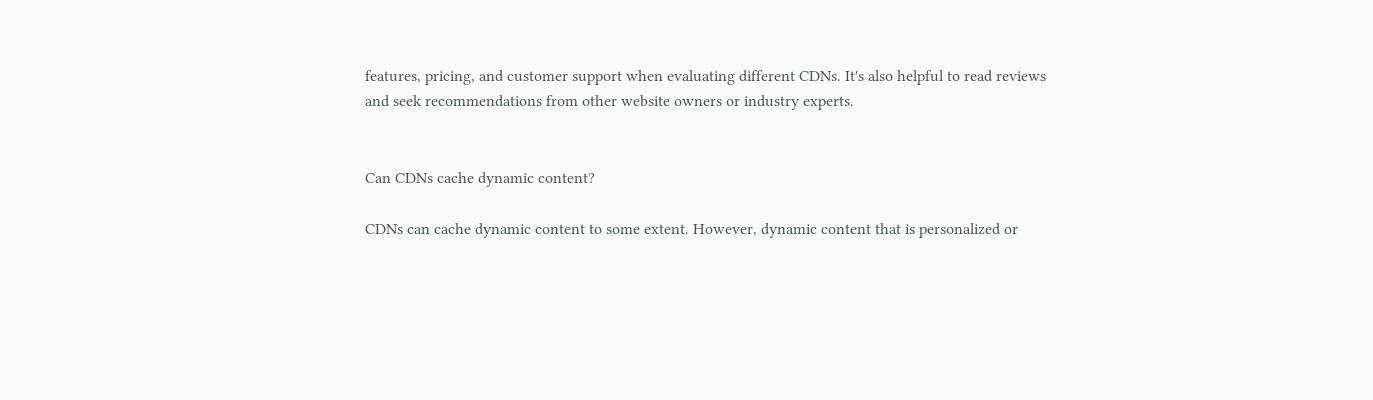features, pricing, and customer support when evaluating different CDNs. It's also helpful to read reviews and seek recommendations from other website owners or industry experts.


Can CDNs cache dynamic content?

CDNs can cache dynamic content to some extent. However, dynamic content that is personalized or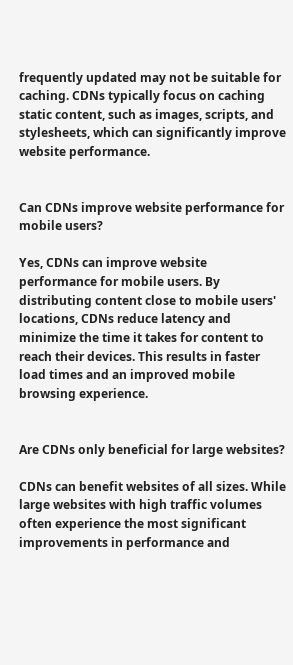frequently updated may not be suitable for caching. CDNs typically focus on caching static content, such as images, scripts, and stylesheets, which can significantly improve website performance.


Can CDNs improve website performance for mobile users?

Yes, CDNs can improve website performance for mobile users. By distributing content close to mobile users' locations, CDNs reduce latency and minimize the time it takes for content to reach their devices. This results in faster load times and an improved mobile browsing experience.


Are CDNs only beneficial for large websites?

CDNs can benefit websites of all sizes. While large websites with high traffic volumes often experience the most significant improvements in performance and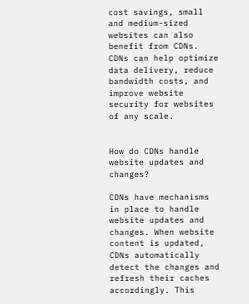cost savings, small and medium-sized websites can also benefit from CDNs. CDNs can help optimize data delivery, reduce bandwidth costs, and improve website security for websites of any scale.


How do CDNs handle website updates and changes?

CDNs have mechanisms in place to handle website updates and changes. When website content is updated, CDNs automatically detect the changes and refresh their caches accordingly. This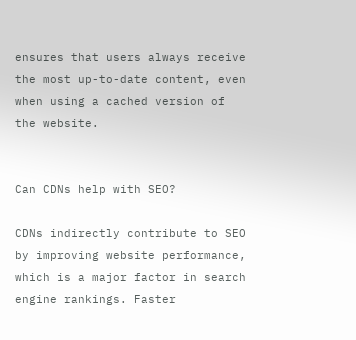ensures that users always receive the most up-to-date content, even when using a cached version of the website.


Can CDNs help with SEO?

CDNs indirectly contribute to SEO by improving website performance, which is a major factor in search engine rankings. Faster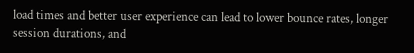load times and better user experience can lead to lower bounce rates, longer session durations, and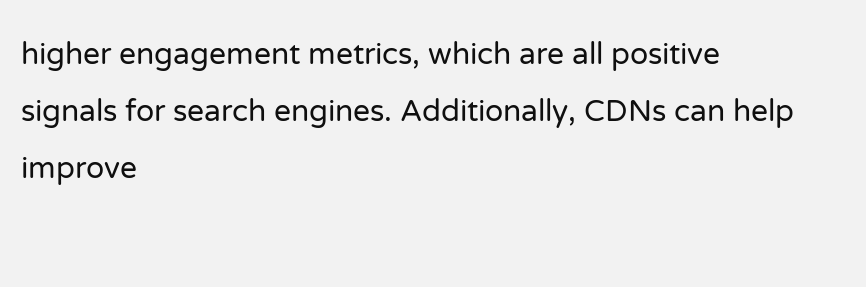higher engagement metrics, which are all positive signals for search engines. Additionally, CDNs can help improve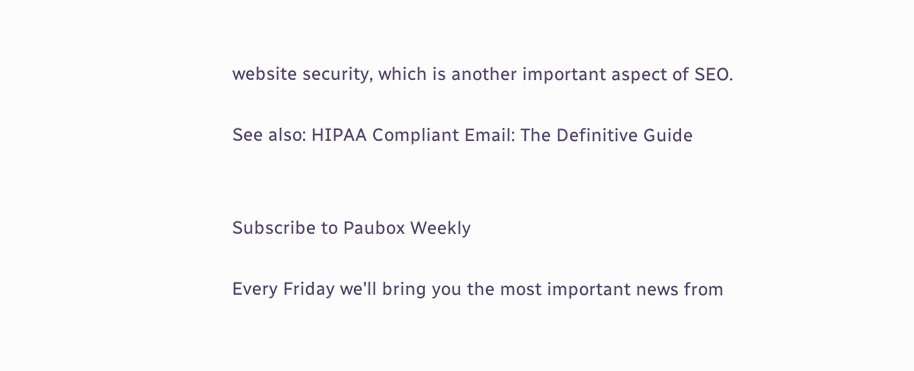website security, which is another important aspect of SEO.

See also: HIPAA Compliant Email: The Definitive Guide


Subscribe to Paubox Weekly

Every Friday we'll bring you the most important news from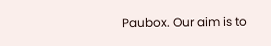Paubox. Our aim is to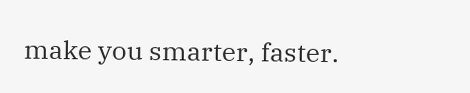make you smarter, faster.